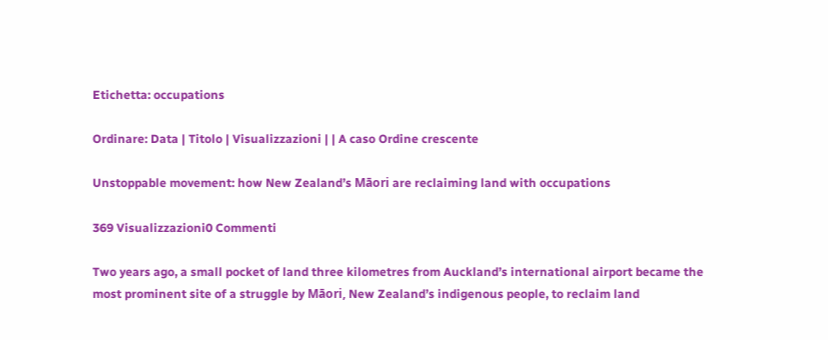Etichetta: occupations

Ordinare: Data | Titolo | Visualizzazioni | | A caso Ordine crescente

Unstoppable movement: how New Zealand’s Māori are reclaiming land with occupations

369 Visualizzazioni0 Commenti

Two years ago, a small pocket of land three kilometres from Auckland’s international airport became the most prominent site of a struggle by Māori, New Zealand’s indigenous people, to reclaim land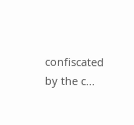confiscated by the c...